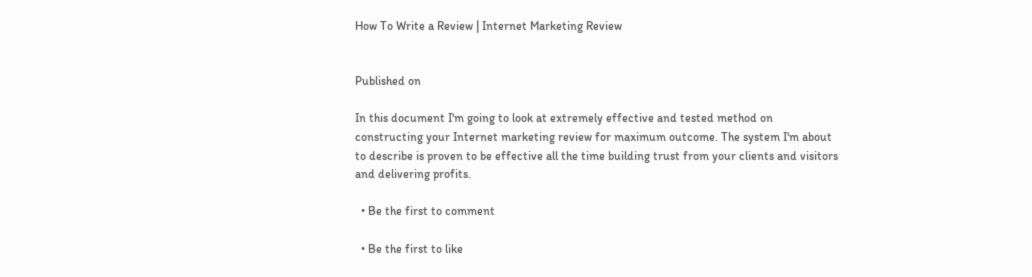How To Write a Review | Internet Marketing Review


Published on

In this document I'm going to look at extremely effective and tested method on constructing your Internet marketing review for maximum outcome. The system I'm about to describe is proven to be effective all the time building trust from your clients and visitors and delivering profits.

  • Be the first to comment

  • Be the first to like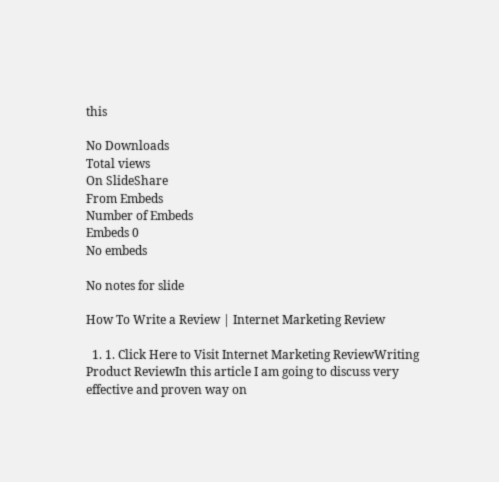this

No Downloads
Total views
On SlideShare
From Embeds
Number of Embeds
Embeds 0
No embeds

No notes for slide

How To Write a Review | Internet Marketing Review

  1. 1. Click Here to Visit Internet Marketing ReviewWriting Product ReviewIn this article I am going to discuss very effective and proven way on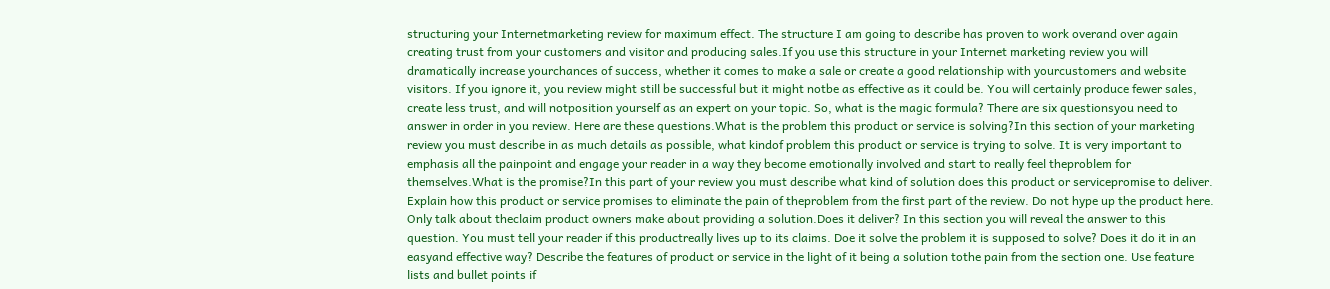structuring your Internetmarketing review for maximum effect. The structure I am going to describe has proven to work overand over again creating trust from your customers and visitor and producing sales.If you use this structure in your Internet marketing review you will dramatically increase yourchances of success, whether it comes to make a sale or create a good relationship with yourcustomers and website visitors. If you ignore it, you review might still be successful but it might notbe as effective as it could be. You will certainly produce fewer sales, create less trust, and will notposition yourself as an expert on your topic. So, what is the magic formula? There are six questionsyou need to answer in order in you review. Here are these questions.What is the problem this product or service is solving?In this section of your marketing review you must describe in as much details as possible, what kindof problem this product or service is trying to solve. It is very important to emphasis all the painpoint and engage your reader in a way they become emotionally involved and start to really feel theproblem for themselves.What is the promise?In this part of your review you must describe what kind of solution does this product or servicepromise to deliver. Explain how this product or service promises to eliminate the pain of theproblem from the first part of the review. Do not hype up the product here. Only talk about theclaim product owners make about providing a solution.Does it deliver? In this section you will reveal the answer to this question. You must tell your reader if this productreally lives up to its claims. Doe it solve the problem it is supposed to solve? Does it do it in an easyand effective way? Describe the features of product or service in the light of it being a solution tothe pain from the section one. Use feature lists and bullet points if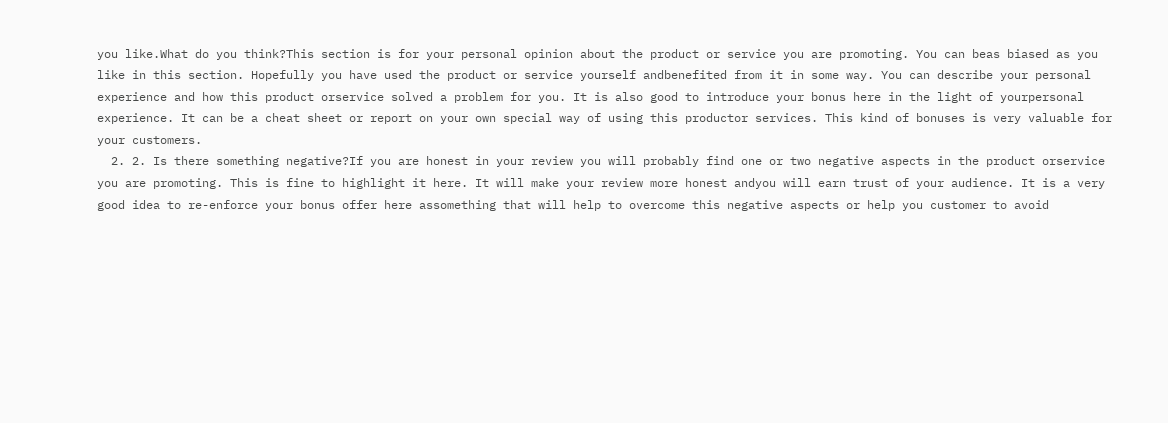you like.What do you think?This section is for your personal opinion about the product or service you are promoting. You can beas biased as you like in this section. Hopefully you have used the product or service yourself andbenefited from it in some way. You can describe your personal experience and how this product orservice solved a problem for you. It is also good to introduce your bonus here in the light of yourpersonal experience. It can be a cheat sheet or report on your own special way of using this productor services. This kind of bonuses is very valuable for your customers.
  2. 2. Is there something negative?If you are honest in your review you will probably find one or two negative aspects in the product orservice you are promoting. This is fine to highlight it here. It will make your review more honest andyou will earn trust of your audience. It is a very good idea to re-enforce your bonus offer here assomething that will help to overcome this negative aspects or help you customer to avoid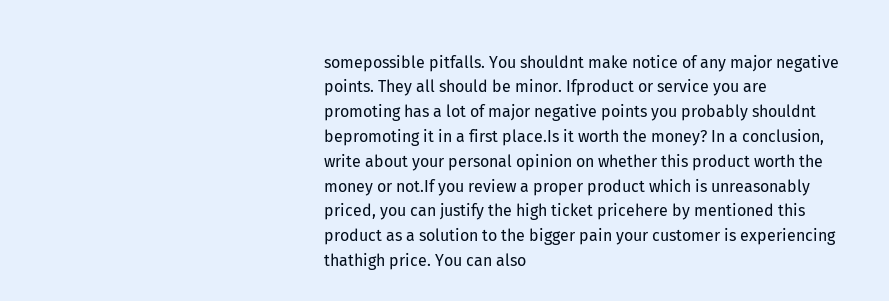somepossible pitfalls. You shouldnt make notice of any major negative points. They all should be minor. Ifproduct or service you are promoting has a lot of major negative points you probably shouldnt bepromoting it in a first place.Is it worth the money? In a conclusion, write about your personal opinion on whether this product worth the money or not.If you review a proper product which is unreasonably priced, you can justify the high ticket pricehere by mentioned this product as a solution to the bigger pain your customer is experiencing thathigh price. You can also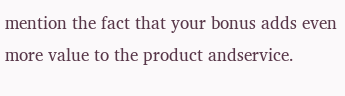mention the fact that your bonus adds even more value to the product andservice.